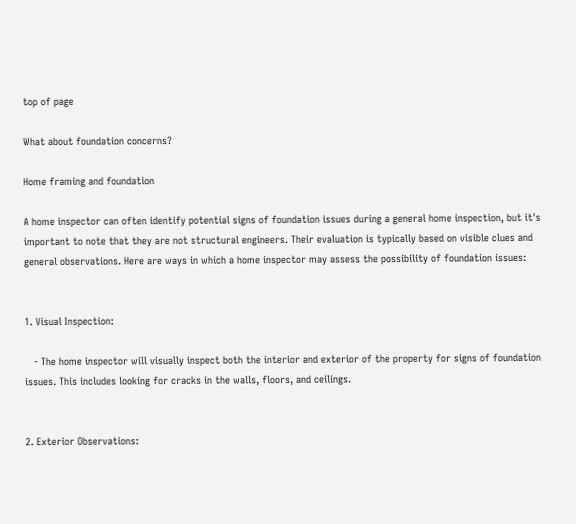top of page

What about foundation concerns?

Home framing and foundation

A home inspector can often identify potential signs of foundation issues during a general home inspection, but it's important to note that they are not structural engineers. Their evaluation is typically based on visible clues and general observations. Here are ways in which a home inspector may assess the possibility of foundation issues:


1. Visual Inspection:

   - The home inspector will visually inspect both the interior and exterior of the property for signs of foundation issues. This includes looking for cracks in the walls, floors, and ceilings.


2. Exterior Observations: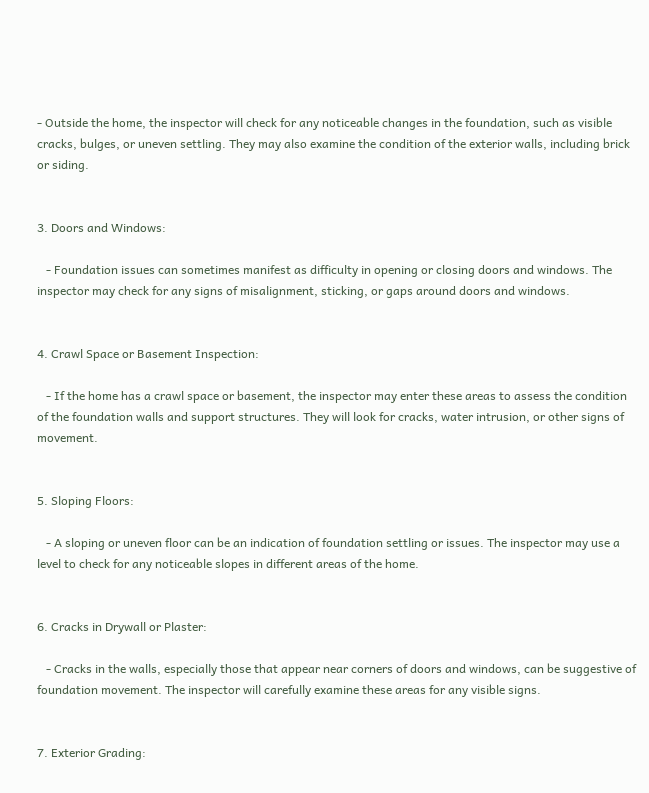- Outside the home, the inspector will check for any noticeable changes in the foundation, such as visible cracks, bulges, or uneven settling. They may also examine the condition of the exterior walls, including brick or siding.


3. Doors and Windows:

   - Foundation issues can sometimes manifest as difficulty in opening or closing doors and windows. The inspector may check for any signs of misalignment, sticking, or gaps around doors and windows.


4. Crawl Space or Basement Inspection:

   - If the home has a crawl space or basement, the inspector may enter these areas to assess the condition of the foundation walls and support structures. They will look for cracks, water intrusion, or other signs of movement.


5. Sloping Floors:

   - A sloping or uneven floor can be an indication of foundation settling or issues. The inspector may use a level to check for any noticeable slopes in different areas of the home.


6. Cracks in Drywall or Plaster:

   - Cracks in the walls, especially those that appear near corners of doors and windows, can be suggestive of foundation movement. The inspector will carefully examine these areas for any visible signs.


7. Exterior Grading: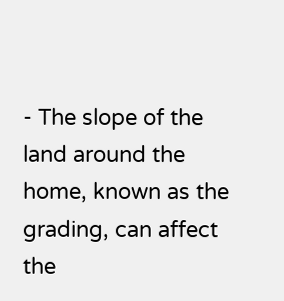- The slope of the land around the home, known as the grading, can affect the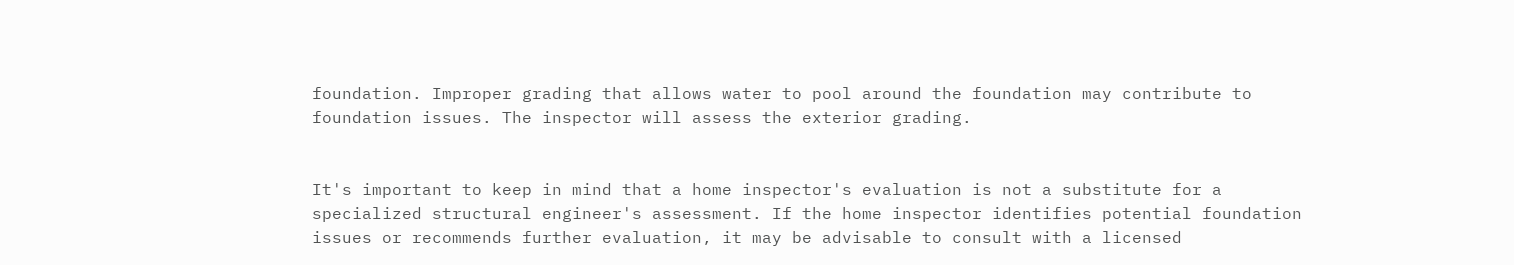foundation. Improper grading that allows water to pool around the foundation may contribute to foundation issues. The inspector will assess the exterior grading.


It's important to keep in mind that a home inspector's evaluation is not a substitute for a specialized structural engineer's assessment. If the home inspector identifies potential foundation issues or recommends further evaluation, it may be advisable to consult with a licensed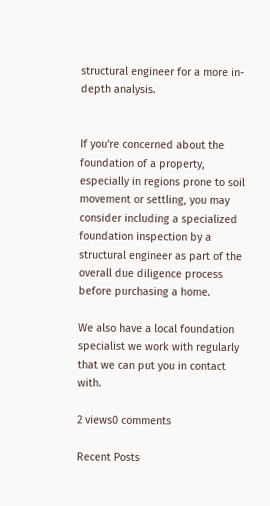structural engineer for a more in-depth analysis.


If you're concerned about the foundation of a property, especially in regions prone to soil movement or settling, you may consider including a specialized foundation inspection by a structural engineer as part of the overall due diligence process before purchasing a home.

We also have a local foundation specialist we work with regularly that we can put you in contact with.

2 views0 comments

Recent Posts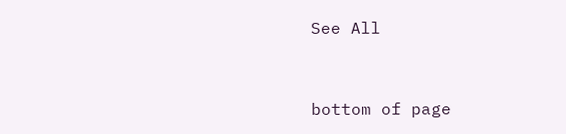See All


bottom of page